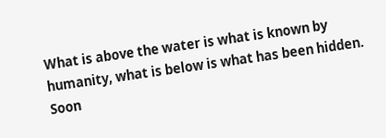What is above the water is what is known by humanity, what is below is what has been hidden. Soon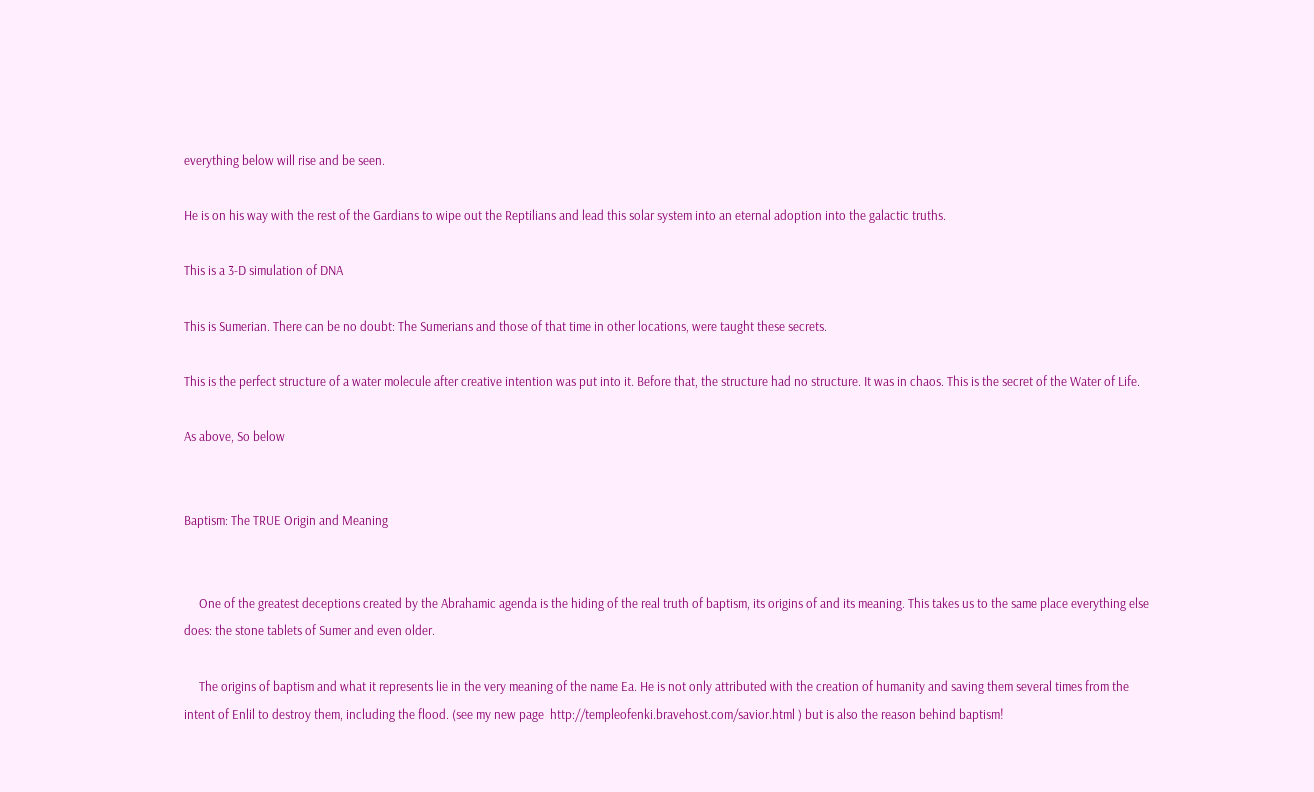everything below will rise and be seen.

He is on his way with the rest of the Gardians to wipe out the Reptilians and lead this solar system into an eternal adoption into the galactic truths.

This is a 3-D simulation of DNA

This is Sumerian. There can be no doubt: The Sumerians and those of that time in other locations, were taught these secrets.

This is the perfect structure of a water molecule after creative intention was put into it. Before that, the structure had no structure. It was in chaos. This is the secret of the Water of Life.

As above, So below


Baptism: The TRUE Origin and Meaning


     One of the greatest deceptions created by the Abrahamic agenda is the hiding of the real truth of baptism, its origins of and its meaning. This takes us to the same place everything else does: the stone tablets of Sumer and even older.

     The origins of baptism and what it represents lie in the very meaning of the name Ea. He is not only attributed with the creation of humanity and saving them several times from the intent of Enlil to destroy them, including the flood. (see my new page  http://templeofenki.bravehost.com/savior.html ) but is also the reason behind baptism!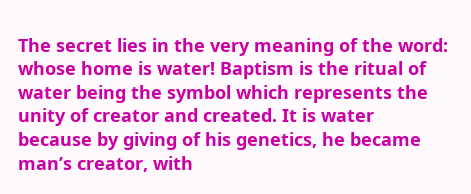The secret lies in the very meaning of the word: whose home is water! Baptism is the ritual of water being the symbol which represents the unity of creator and created. It is water because by giving of his genetics, he became man’s creator, with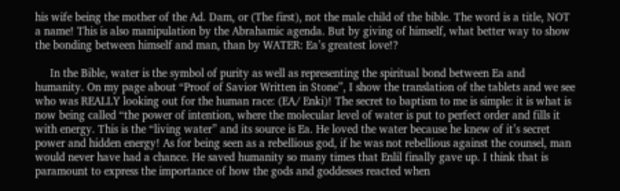his wife being the mother of the Ad. Dam, or (The first), not the male child of the bible. The word is a title, NOT a name! This is also manipulation by the Abrahamic agenda. But by giving of himself, what better way to show the bonding between himself and man, than by WATER: Ea’s greatest love!?

     In the Bible, water is the symbol of purity as well as representing the spiritual bond between Ea and humanity. On my page about “Proof of Savior Written in Stone”, I show the translation of the tablets and we see who was REALLY looking out for the human race: (EA/ Enki)! The secret to baptism to me is simple: it is what is now being called “the power of intention, where the molecular level of water is put to perfect order and fills it with energy. This is the “living water” and its source is Ea. He loved the water because he knew of it’s secret power and hidden energy! As for being seen as a rebellious god, if he was not rebellious against the counsel, man would never have had a chance. He saved humanity so many times that Enlil finally gave up. I think that is paramount to express the importance of how the gods and goddesses reacted when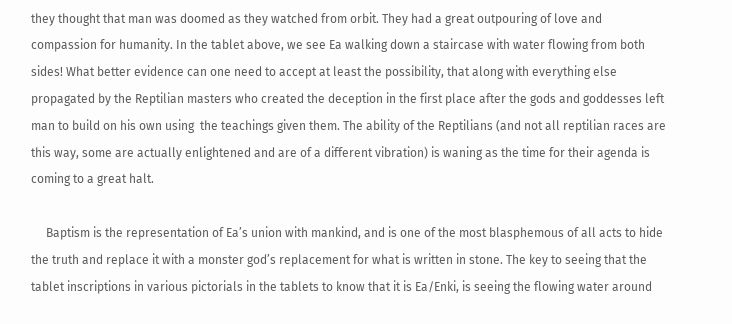they thought that man was doomed as they watched from orbit. They had a great outpouring of love and compassion for humanity. In the tablet above, we see Ea walking down a staircase with water flowing from both sides! What better evidence can one need to accept at least the possibility, that along with everything else propagated by the Reptilian masters who created the deception in the first place after the gods and goddesses left man to build on his own using  the teachings given them. The ability of the Reptilians (and not all reptilian races are this way, some are actually enlightened and are of a different vibration) is waning as the time for their agenda is coming to a great halt.

     Baptism is the representation of Ea’s union with mankind, and is one of the most blasphemous of all acts to hide the truth and replace it with a monster god’s replacement for what is written in stone. The key to seeing that the tablet inscriptions in various pictorials in the tablets to know that it is Ea/Enki, is seeing the flowing water around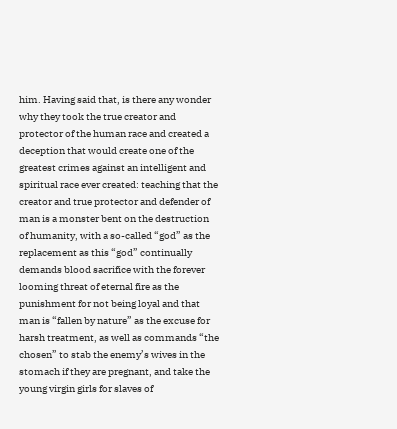him. Having said that, is there any wonder why they took the true creator and protector of the human race and created a deception that would create one of the greatest crimes against an intelligent and spiritual race ever created: teaching that the creator and true protector and defender of man is a monster bent on the destruction of humanity, with a so-called “god” as the replacement as this “god” continually demands blood sacrifice with the forever looming threat of eternal fire as the punishment for not being loyal and that man is “fallen by nature” as the excuse for harsh treatment, as well as commands “the chosen” to stab the enemy’s wives in the stomach if they are pregnant, and take the young virgin girls for slaves of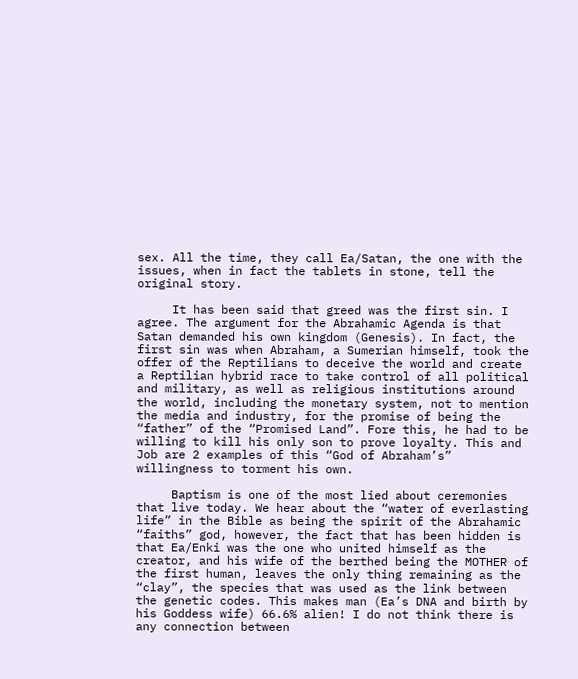sex. All the time, they call Ea/Satan, the one with the issues, when in fact the tablets in stone, tell the original story.

     It has been said that greed was the first sin. I agree. The argument for the Abrahamic Agenda is that Satan demanded his own kingdom (Genesis). In fact, the first sin was when Abraham, a Sumerian himself, took the offer of the Reptilians to deceive the world and create a Reptilian hybrid race to take control of all political and military, as well as religious institutions around the world, including the monetary system, not to mention the media and industry, for the promise of being the “father” of the “Promised Land”. Fore this, he had to be willing to kill his only son to prove loyalty. This and Job are 2 examples of this “God of Abraham’s” willingness to torment his own.

     Baptism is one of the most lied about ceremonies that live today. We hear about the “water of everlasting life” in the Bible as being the spirit of the Abrahamic “faiths” god, however, the fact that has been hidden is that Ea/Enki was the one who united himself as the creator, and his wife of the berthed being the MOTHER of the first human, leaves the only thing remaining as the “clay”, the species that was used as the link between the genetic codes. This makes man (Ea’s DNA and birth by his Goddess wife) 66.6% alien! I do not think there is any connection between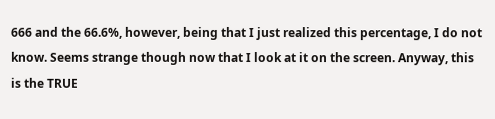666 and the 66.6%, however, being that I just realized this percentage, I do not know. Seems strange though now that I look at it on the screen. Anyway, this is the TRUE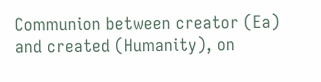Communion between creator (Ea) and created (Humanity), on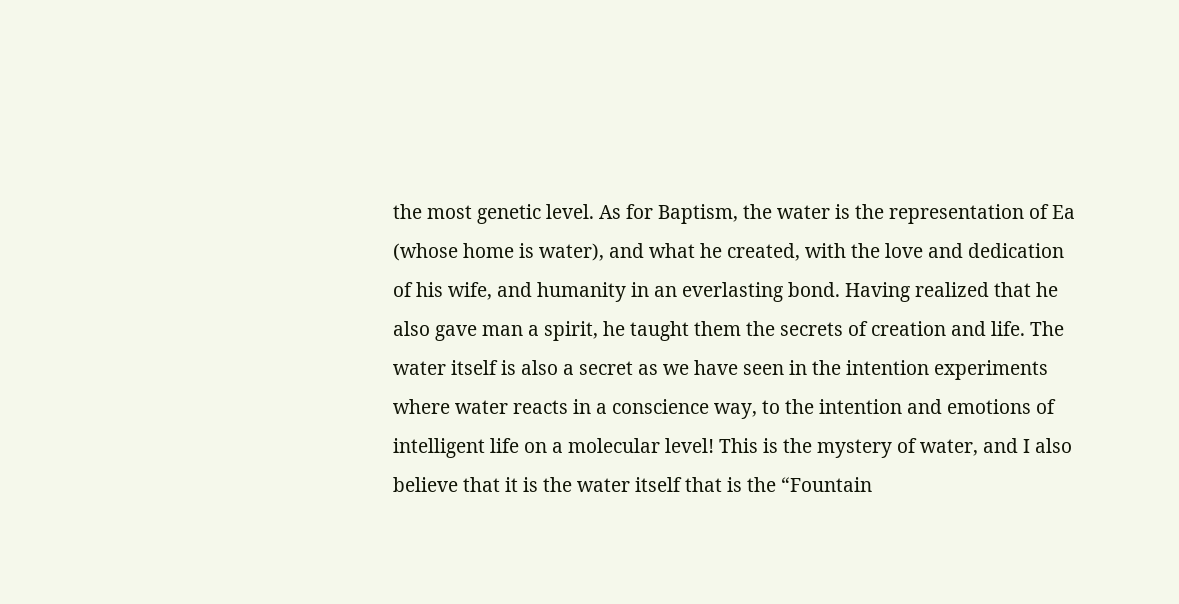the most genetic level. As for Baptism, the water is the representation of Ea (whose home is water), and what he created, with the love and dedication of his wife, and humanity in an everlasting bond. Having realized that he also gave man a spirit, he taught them the secrets of creation and life. The water itself is also a secret as we have seen in the intention experiments where water reacts in a conscience way, to the intention and emotions of intelligent life on a molecular level! This is the mystery of water, and I also believe that it is the water itself that is the “Fountain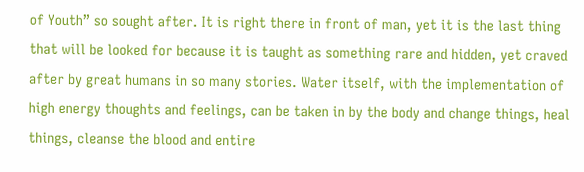of Youth” so sought after. It is right there in front of man, yet it is the last thing that will be looked for because it is taught as something rare and hidden, yet craved after by great humans in so many stories. Water itself, with the implementation of high energy thoughts and feelings, can be taken in by the body and change things, heal things, cleanse the blood and entire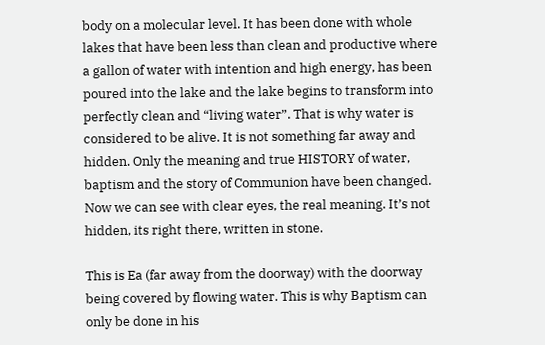body on a molecular level. It has been done with whole lakes that have been less than clean and productive where a gallon of water with intention and high energy, has been poured into the lake and the lake begins to transform into perfectly clean and “living water”. That is why water is considered to be alive. It is not something far away and hidden. Only the meaning and true HISTORY of water, baptism and the story of Communion have been changed. Now we can see with clear eyes, the real meaning. It’s not hidden, its right there, written in stone.

This is Ea (far away from the doorway) with the doorway being covered by flowing water. This is why Baptism can only be done in his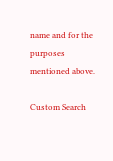name and for the purposes mentioned above.

Custom Search